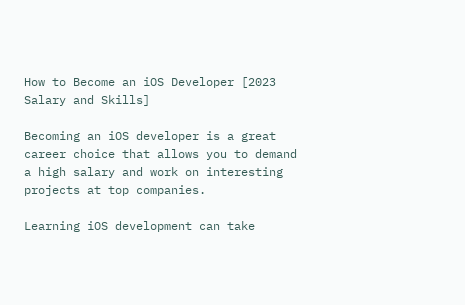How to Become an iOS Developer [2023 Salary and Skills]

Becoming an iOS developer is a great career choice that allows you to demand a high salary and work on interesting projects at top companies.

Learning iOS development can take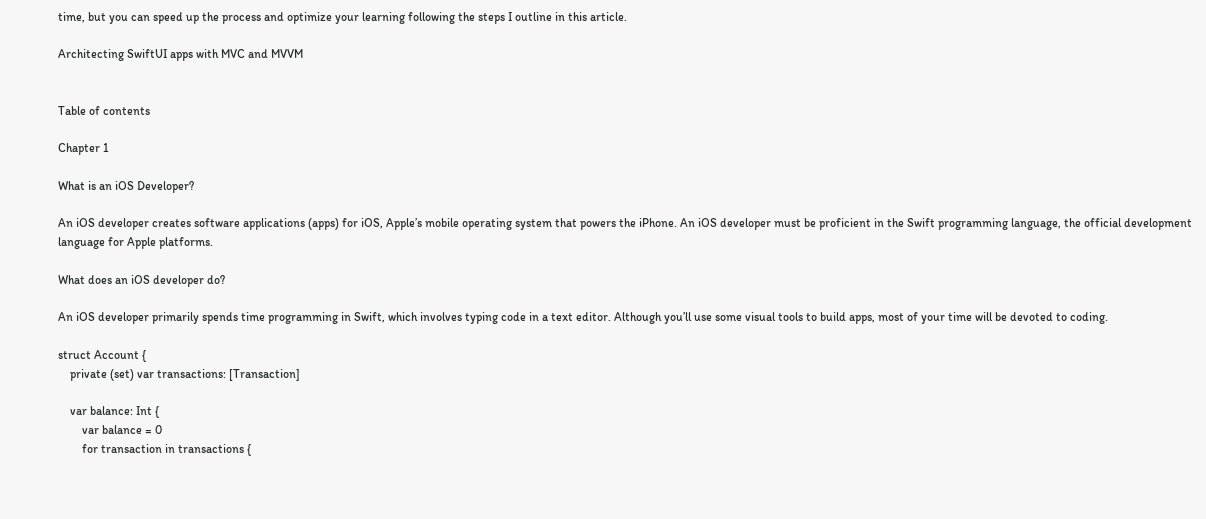time, but you can speed up the process and optimize your learning following the steps I outline in this article.

Architecting SwiftUI apps with MVC and MVVM


Table of contents

Chapter 1

What is an iOS Developer?

An iOS developer creates software applications (apps) for iOS, Apple’s mobile operating system that powers the iPhone. An iOS developer must be proficient in the Swift programming language, the official development language for Apple platforms.

What does an iOS developer do?

An iOS developer primarily spends time programming in Swift, which involves typing code in a text editor. Although you’ll use some visual tools to build apps, most of your time will be devoted to coding.

struct Account {
    private (set) var transactions: [Transaction]

    var balance: Int {
        var balance = 0
        for transaction in transactions {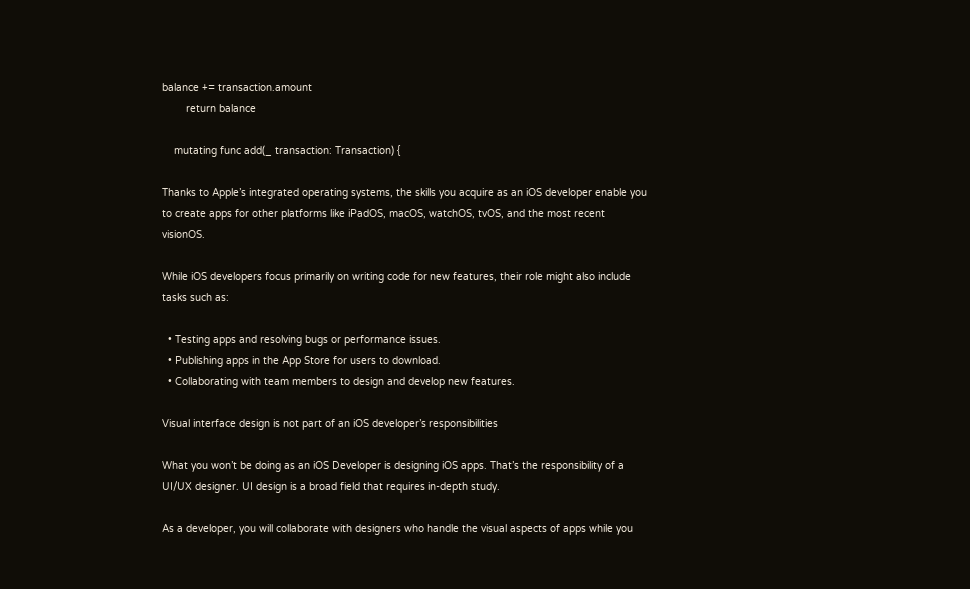balance += transaction.amount
        return balance

    mutating func add(_ transaction: Transaction) {

Thanks to Apple’s integrated operating systems, the skills you acquire as an iOS developer enable you to create apps for other platforms like iPadOS, macOS, watchOS, tvOS, and the most recent visionOS.

While iOS developers focus primarily on writing code for new features, their role might also include tasks such as:

  • Testing apps and resolving bugs or performance issues.
  • Publishing apps in the App Store for users to download.
  • Collaborating with team members to design and develop new features.

Visual interface design is not part of an iOS developer’s responsibilities

What you won’t be doing as an iOS Developer is designing iOS apps. That’s the responsibility of a UI/UX designer. UI design is a broad field that requires in-depth study.

As a developer, you will collaborate with designers who handle the visual aspects of apps while you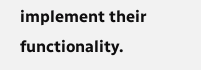implement their functionality.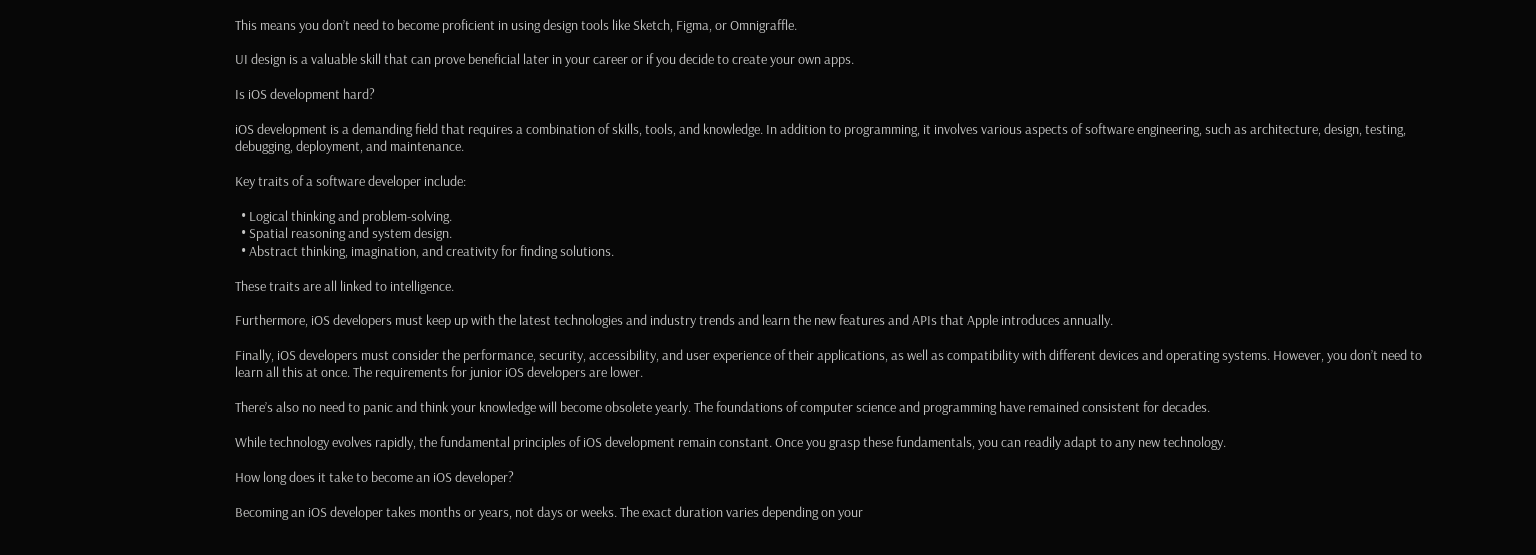This means you don’t need to become proficient in using design tools like Sketch, Figma, or Omnigraffle.

UI design is a valuable skill that can prove beneficial later in your career or if you decide to create your own apps.

Is iOS development hard?

iOS development is a demanding field that requires a combination of skills, tools, and knowledge. In addition to programming, it involves various aspects of software engineering, such as architecture, design, testing, debugging, deployment, and maintenance.

Key traits of a software developer include:

  • Logical thinking and problem-solving.
  • Spatial reasoning and system design.
  • Abstract thinking, imagination, and creativity for finding solutions.

These traits are all linked to intelligence.

Furthermore, iOS developers must keep up with the latest technologies and industry trends and learn the new features and APIs that Apple introduces annually.

Finally, iOS developers must consider the performance, security, accessibility, and user experience of their applications, as well as compatibility with different devices and operating systems. However, you don’t need to learn all this at once. The requirements for junior iOS developers are lower.

There’s also no need to panic and think your knowledge will become obsolete yearly. The foundations of computer science and programming have remained consistent for decades.

While technology evolves rapidly, the fundamental principles of iOS development remain constant. Once you grasp these fundamentals, you can readily adapt to any new technology.

How long does it take to become an iOS developer?

Becoming an iOS developer takes months or years, not days or weeks. The exact duration varies depending on your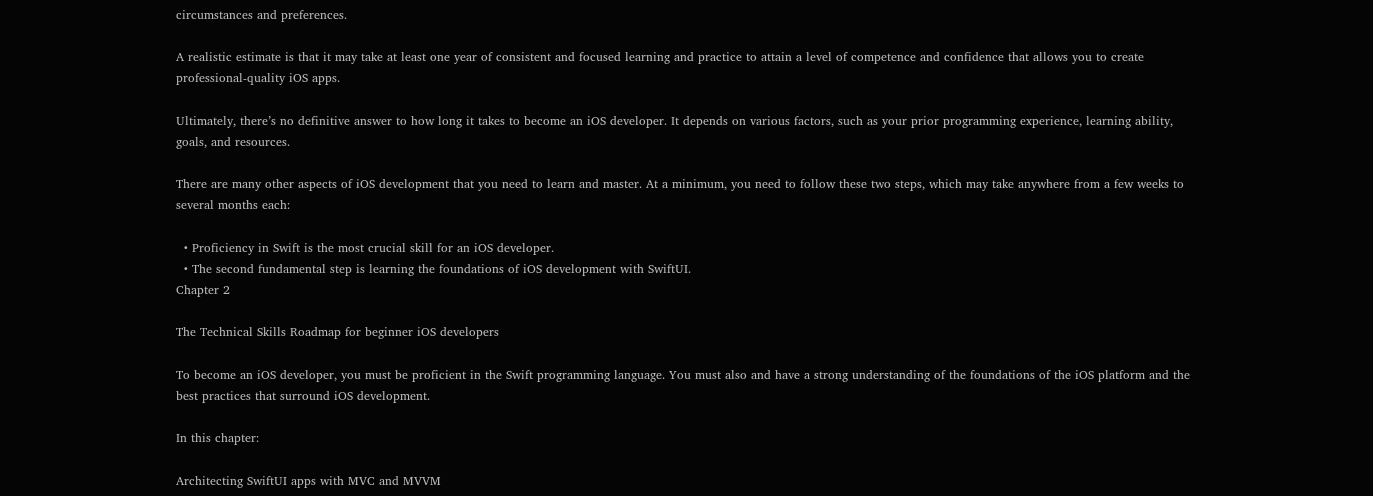circumstances and preferences.

A realistic estimate is that it may take at least one year of consistent and focused learning and practice to attain a level of competence and confidence that allows you to create professional-quality iOS apps.

Ultimately, there’s no definitive answer to how long it takes to become an iOS developer. It depends on various factors, such as your prior programming experience, learning ability, goals, and resources.

There are many other aspects of iOS development that you need to learn and master. At a minimum, you need to follow these two steps, which may take anywhere from a few weeks to several months each:

  • Proficiency in Swift is the most crucial skill for an iOS developer.
  • The second fundamental step is learning the foundations of iOS development with SwiftUI.
Chapter 2

The Technical Skills Roadmap for beginner iOS developers

To become an iOS developer, you must be proficient in the Swift programming language. You must also and have a strong understanding of the foundations of the iOS platform and the best practices that surround iOS development.

In this chapter:

Architecting SwiftUI apps with MVC and MVVM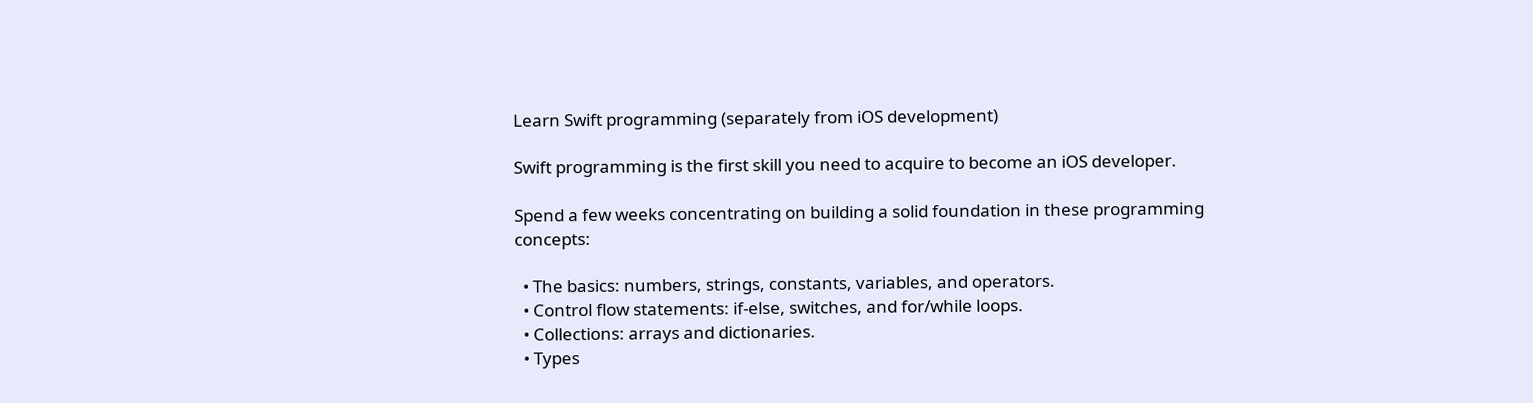Learn Swift programming (separately from iOS development)

Swift programming is the first skill you need to acquire to become an iOS developer.

Spend a few weeks concentrating on building a solid foundation in these programming concepts:

  • The basics: numbers, strings, constants, variables, and operators.
  • Control flow statements: if-else, switches, and for/while loops.
  • Collections: arrays and dictionaries.
  • Types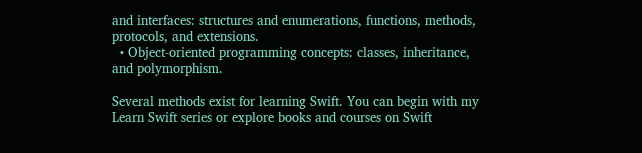and interfaces: structures and enumerations, functions, methods, protocols, and extensions.
  • Object-oriented programming concepts: classes, inheritance, and polymorphism.

Several methods exist for learning Swift. You can begin with my Learn Swift series or explore books and courses on Swift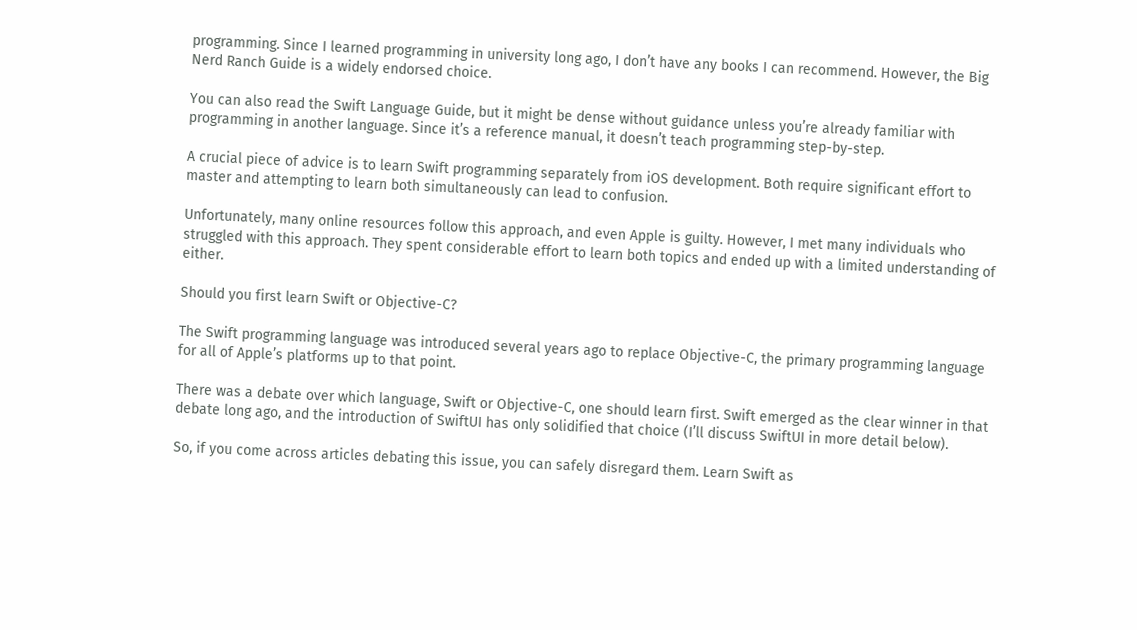programming. Since I learned programming in university long ago, I don’t have any books I can recommend. However, the Big Nerd Ranch Guide is a widely endorsed choice.

You can also read the Swift Language Guide, but it might be dense without guidance unless you’re already familiar with programming in another language. Since it’s a reference manual, it doesn’t teach programming step-by-step.

A crucial piece of advice is to learn Swift programming separately from iOS development. Both require significant effort to master and attempting to learn both simultaneously can lead to confusion.

Unfortunately, many online resources follow this approach, and even Apple is guilty. However, I met many individuals who struggled with this approach. They spent considerable effort to learn both topics and ended up with a limited understanding of either.

Should you first learn Swift or Objective-C?

The Swift programming language was introduced several years ago to replace Objective-C, the primary programming language for all of Apple’s platforms up to that point.

There was a debate over which language, Swift or Objective-C, one should learn first. Swift emerged as the clear winner in that debate long ago, and the introduction of SwiftUI has only solidified that choice (I’ll discuss SwiftUI in more detail below).

So, if you come across articles debating this issue, you can safely disregard them. Learn Swift as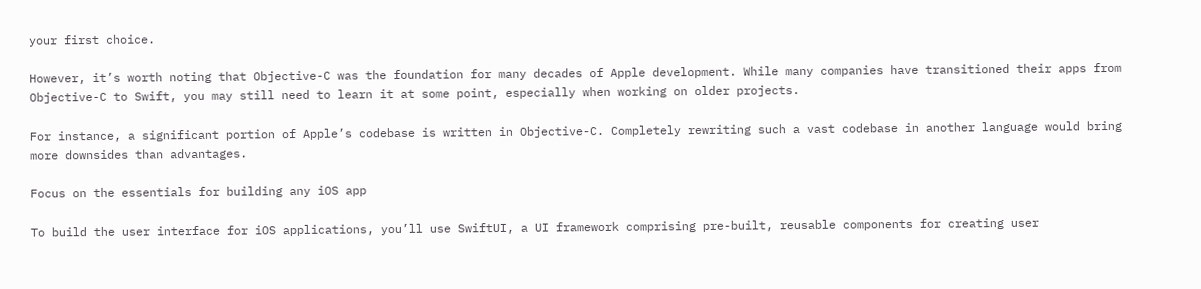your first choice.

However, it’s worth noting that Objective-C was the foundation for many decades of Apple development. While many companies have transitioned their apps from Objective-C to Swift, you may still need to learn it at some point, especially when working on older projects.

For instance, a significant portion of Apple’s codebase is written in Objective-C. Completely rewriting such a vast codebase in another language would bring more downsides than advantages.

Focus on the essentials for building any iOS app

To build the user interface for iOS applications, you’ll use SwiftUI, a UI framework comprising pre-built, reusable components for creating user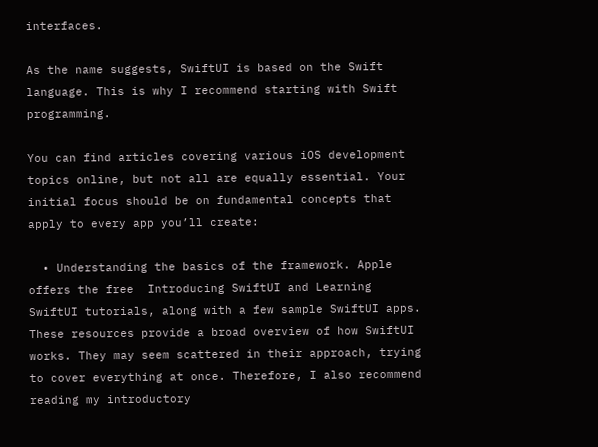interfaces.

As the name suggests, SwiftUI is based on the Swift language. This is why I recommend starting with Swift programming.

You can find articles covering various iOS development topics online, but not all are equally essential. Your initial focus should be on fundamental concepts that apply to every app you’ll create:

  • Understanding the basics of the framework. Apple offers the free  Introducing SwiftUI and Learning SwiftUI tutorials, along with a few sample SwiftUI apps. These resources provide a broad overview of how SwiftUI works. They may seem scattered in their approach, trying to cover everything at once. Therefore, I also recommend reading my introductory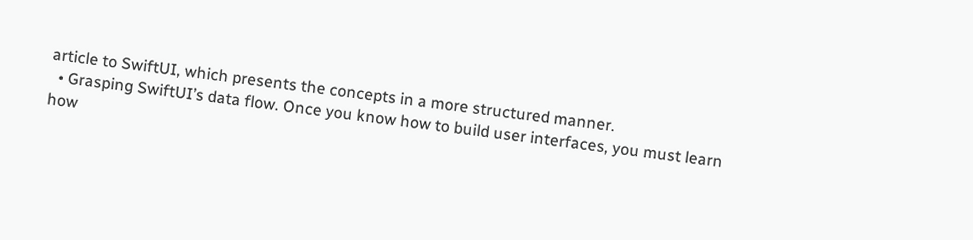article to SwiftUI, which presents the concepts in a more structured manner.
  • Grasping SwiftUI’s data flow. Once you know how to build user interfaces, you must learn how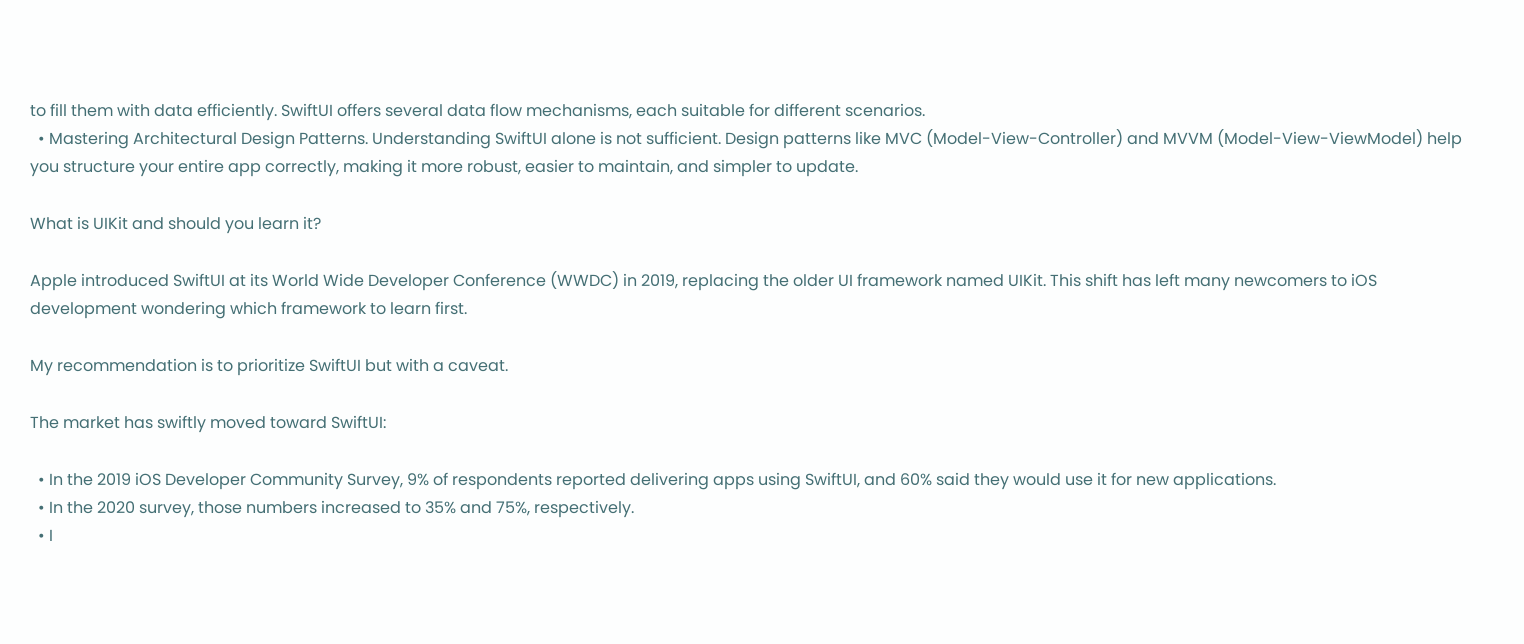to fill them with data efficiently. SwiftUI offers several data flow mechanisms, each suitable for different scenarios.
  • Mastering Architectural Design Patterns. Understanding SwiftUI alone is not sufficient. Design patterns like MVC (Model-View-Controller) and MVVM (Model-View-ViewModel) help you structure your entire app correctly, making it more robust, easier to maintain, and simpler to update.

What is UIKit and should you learn it?

Apple introduced SwiftUI at its World Wide Developer Conference (WWDC) in 2019, replacing the older UI framework named UIKit. This shift has left many newcomers to iOS development wondering which framework to learn first.

My recommendation is to prioritize SwiftUI but with a caveat.

The market has swiftly moved toward SwiftUI:

  • In the 2019 iOS Developer Community Survey, 9% of respondents reported delivering apps using SwiftUI, and 60% said they would use it for new applications.
  • In the 2020 survey, those numbers increased to 35% and 75%, respectively.
  • I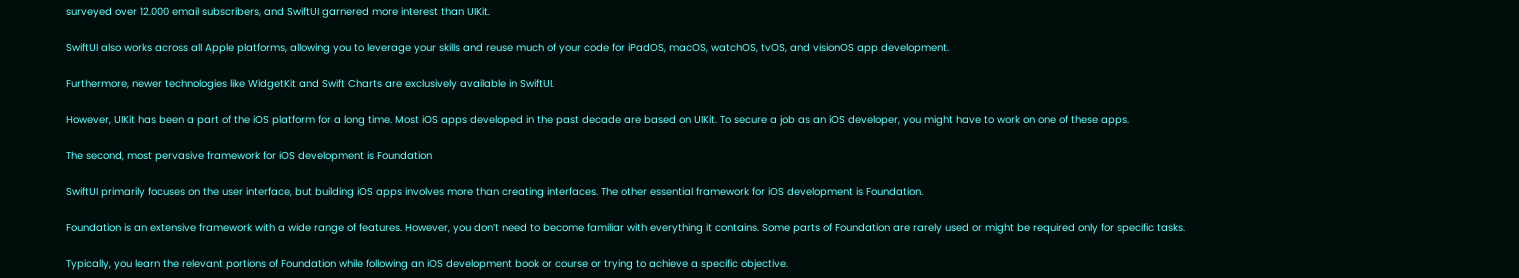surveyed over 12.000 email subscribers, and SwiftUI garnered more interest than UIKit.

SwiftUI also works across all Apple platforms, allowing you to leverage your skills and reuse much of your code for iPadOS, macOS, watchOS, tvOS, and visionOS app development.

Furthermore, newer technologies like WidgetKit and Swift Charts are exclusively available in SwiftUI.

However, UIKit has been a part of the iOS platform for a long time. Most iOS apps developed in the past decade are based on UIKit. To secure a job as an iOS developer, you might have to work on one of these apps.

The second, most pervasive framework for iOS development is Foundation

SwiftUI primarily focuses on the user interface, but building iOS apps involves more than creating interfaces. The other essential framework for iOS development is Foundation.

Foundation is an extensive framework with a wide range of features. However, you don’t need to become familiar with everything it contains. Some parts of Foundation are rarely used or might be required only for specific tasks.

Typically, you learn the relevant portions of Foundation while following an iOS development book or course or trying to achieve a specific objective.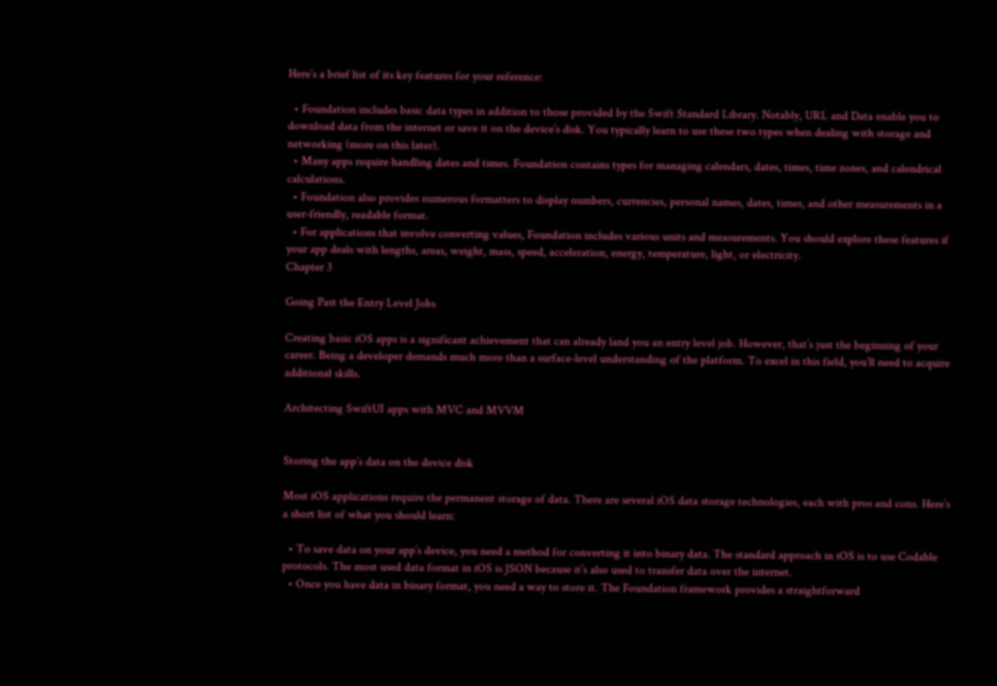Here’s a brief list of its key features for your reference:

  • Foundation includes basic data types in addition to those provided by the Swift Standard Library. Notably, URL and Data enable you to download data from the internet or save it on the device’s disk. You typically learn to use these two types when dealing with storage and networking (more on this later).
  • Many apps require handling dates and times. Foundation contains types for managing calendars, dates, times, time zones, and calendrical calculations.
  • Foundation also provides numerous formatters to display numbers, currencies, personal names, dates, times, and other measurements in a user-friendly, readable format.
  • For applications that involve converting values, Foundation includes various units and measurements. You should explore these features if your app deals with lengths, areas, weight, mass, speed, acceleration, energy, temperature, light, or electricity.
Chapter 3

Going Past the Entry Level Jobs

Creating basic iOS apps is a significant achievement that can already land you an entry level job. However, that’s just the beginning of your career. Being a developer demands much more than a surface-level understanding of the platform. To excel in this field, you’ll need to acquire additional skills.

Architecting SwiftUI apps with MVC and MVVM


Storing the app’s data on the device disk

Most iOS applications require the permanent storage of data. There are several iOS data storage technologies, each with pros and cons. Here’s a short list of what you should learn:

  • To save data on your app’s device, you need a method for converting it into binary data. The standard approach in iOS is to use Codable protocols. The most used data format in iOS is JSON because it’s also used to transfer data over the internet.
  • Once you have data in binary format, you need a way to store it. The Foundation framework provides a straightforward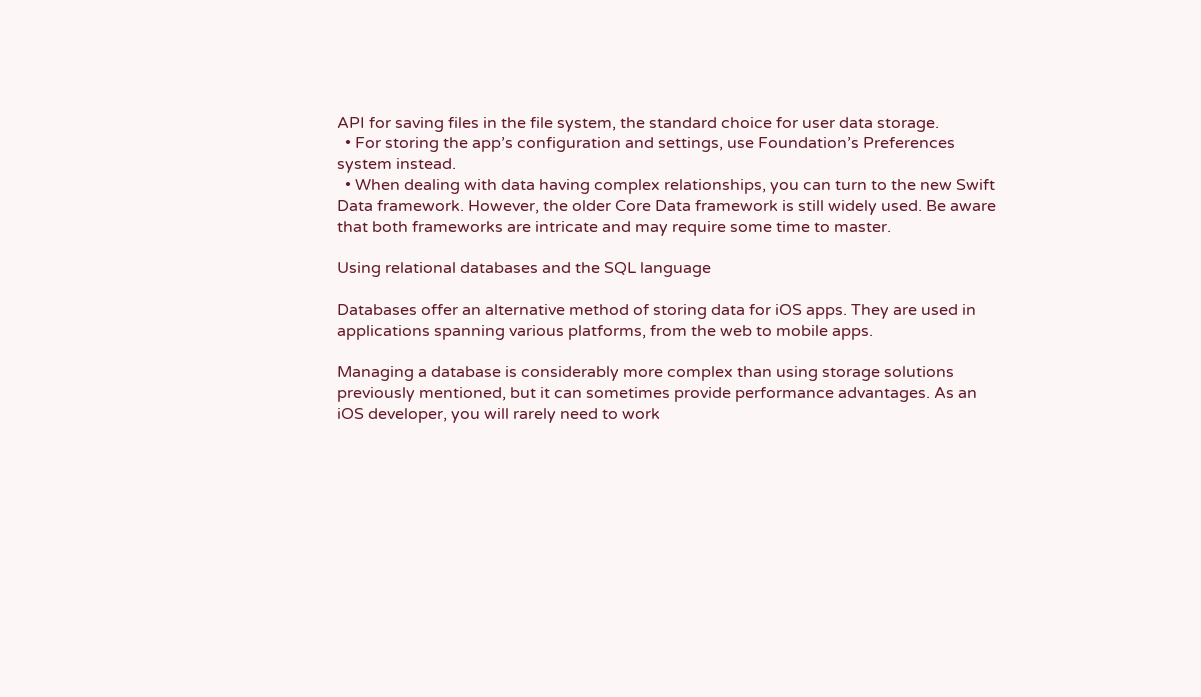API for saving files in the file system, the standard choice for user data storage.
  • For storing the app’s configuration and settings, use Foundation’s Preferences system instead.
  • When dealing with data having complex relationships, you can turn to the new Swift Data framework. However, the older Core Data framework is still widely used. Be aware that both frameworks are intricate and may require some time to master.

Using relational databases and the SQL language

Databases offer an alternative method of storing data for iOS apps. They are used in applications spanning various platforms, from the web to mobile apps.

Managing a database is considerably more complex than using storage solutions previously mentioned, but it can sometimes provide performance advantages. As an iOS developer, you will rarely need to work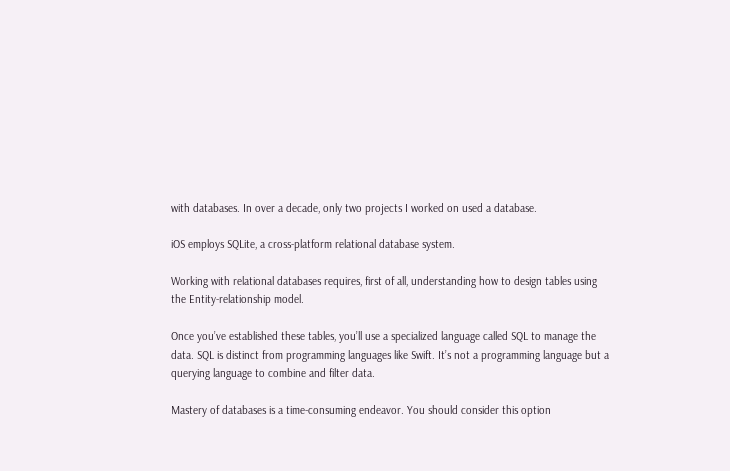with databases. In over a decade, only two projects I worked on used a database.

iOS employs SQLite, a cross-platform relational database system.

Working with relational databases requires, first of all, understanding how to design tables using the Entity-relationship model.

Once you’ve established these tables, you’ll use a specialized language called SQL to manage the data. SQL is distinct from programming languages like Swift. It’s not a programming language but a querying language to combine and filter data.

Mastery of databases is a time-consuming endeavor. You should consider this option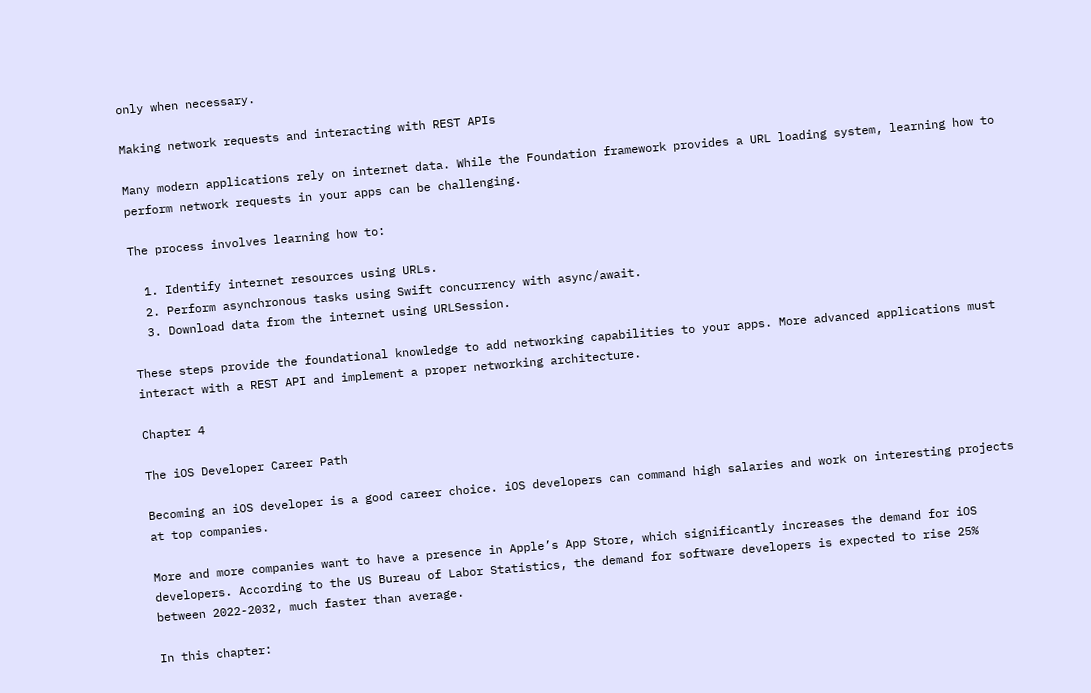only when necessary.

Making network requests and interacting with REST APIs

Many modern applications rely on internet data. While the Foundation framework provides a URL loading system, learning how to perform network requests in your apps can be challenging.

The process involves learning how to:

  1. Identify internet resources using URLs.
  2. Perform asynchronous tasks using Swift concurrency with async/await.
  3. Download data from the internet using URLSession.

These steps provide the foundational knowledge to add networking capabilities to your apps. More advanced applications must interact with a REST API and implement a proper networking architecture.

Chapter 4

The iOS Developer Career Path

Becoming an iOS developer is a good career choice. iOS developers can command high salaries and work on interesting projects at top companies.

More and more companies want to have a presence in Apple’s App Store, which significantly increases the demand for iOS developers. According to the US Bureau of Labor Statistics, the demand for software developers is expected to rise 25% between 2022-2032, much faster than average.

In this chapter: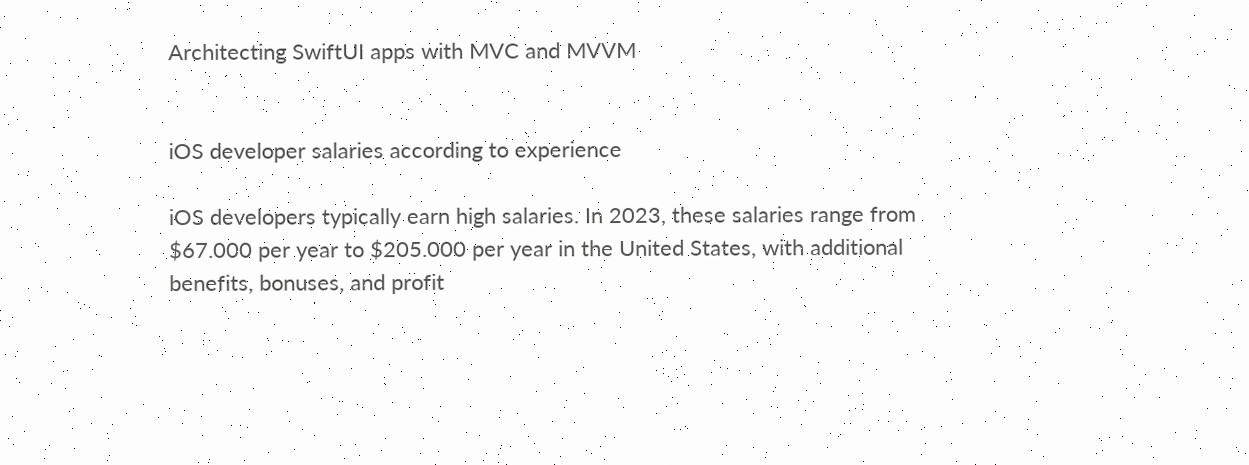Architecting SwiftUI apps with MVC and MVVM


iOS developer salaries according to experience

iOS developers typically earn high salaries. In 2023, these salaries range from $67.000 per year to $205.000 per year in the United States, with additional benefits, bonuses, and profit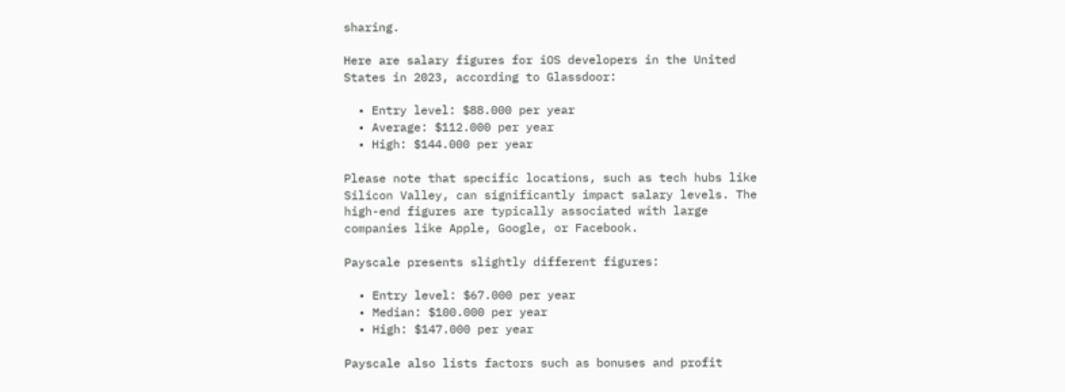sharing.

Here are salary figures for iOS developers in the United States in 2023, according to Glassdoor:

  • Entry level: $88.000 per year
  • Average: $112.000 per year
  • High: $144.000 per year

Please note that specific locations, such as tech hubs like Silicon Valley, can significantly impact salary levels. The high-end figures are typically associated with large companies like Apple, Google, or Facebook.

Payscale presents slightly different figures:

  • Entry level: $67.000 per year
  • Median: $100.000 per year
  • High: $147.000 per year

Payscale also lists factors such as bonuses and profit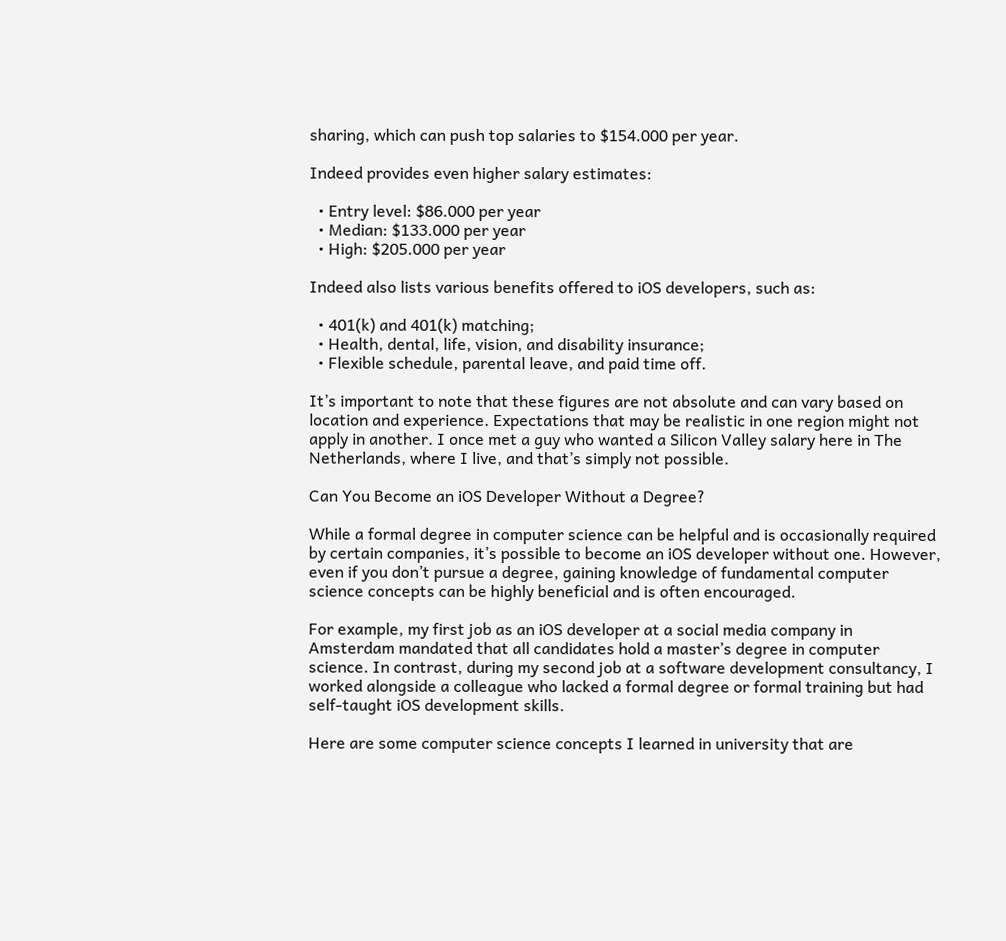sharing, which can push top salaries to $154.000 per year.

Indeed provides even higher salary estimates:

  • Entry level: $86.000 per year
  • Median: $133.000 per year
  • High: $205.000 per year

Indeed also lists various benefits offered to iOS developers, such as:

  • 401(k) and 401(k) matching;
  • Health, dental, life, vision, and disability insurance;
  • Flexible schedule, parental leave, and paid time off.

It’s important to note that these figures are not absolute and can vary based on location and experience. Expectations that may be realistic in one region might not apply in another. I once met a guy who wanted a Silicon Valley salary here in The Netherlands, where I live, and that’s simply not possible.

Can You Become an iOS Developer Without a Degree?

While a formal degree in computer science can be helpful and is occasionally required by certain companies, it’s possible to become an iOS developer without one. However, even if you don’t pursue a degree, gaining knowledge of fundamental computer science concepts can be highly beneficial and is often encouraged.

For example, my first job as an iOS developer at a social media company in Amsterdam mandated that all candidates hold a master’s degree in computer science. In contrast, during my second job at a software development consultancy, I worked alongside a colleague who lacked a formal degree or formal training but had self-taught iOS development skills.

Here are some computer science concepts I learned in university that are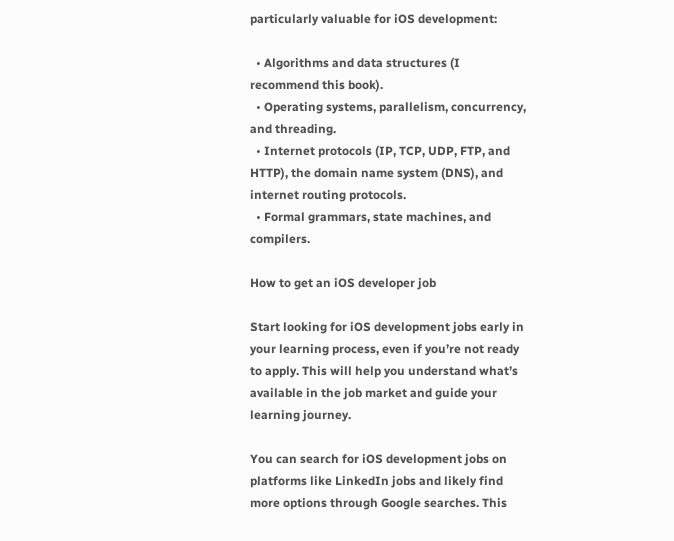particularly valuable for iOS development:

  • Algorithms and data structures (I recommend this book).
  • Operating systems, parallelism, concurrency, and threading.
  • Internet protocols (IP, TCP, UDP, FTP, and HTTP), the domain name system (DNS), and internet routing protocols.
  • Formal grammars, state machines, and compilers.

How to get an iOS developer job

Start looking for iOS development jobs early in your learning process, even if you’re not ready to apply. This will help you understand what’s available in the job market and guide your learning journey.

You can search for iOS development jobs on platforms like LinkedIn jobs and likely find more options through Google searches. This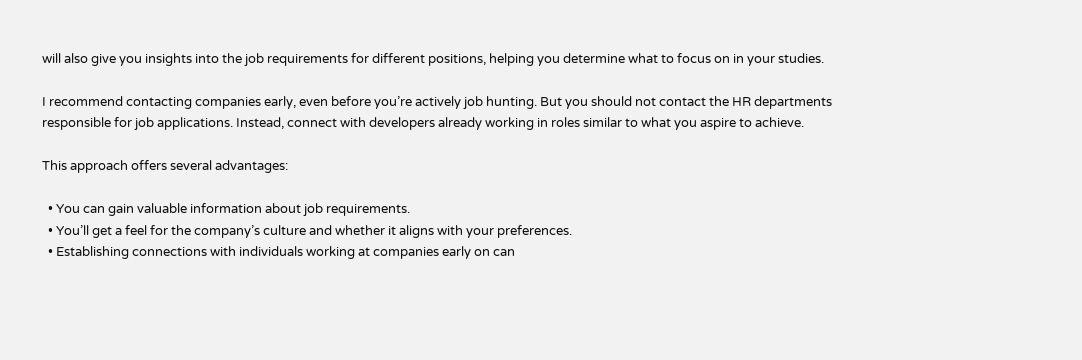will also give you insights into the job requirements for different positions, helping you determine what to focus on in your studies.

I recommend contacting companies early, even before you’re actively job hunting. But you should not contact the HR departments responsible for job applications. Instead, connect with developers already working in roles similar to what you aspire to achieve.

This approach offers several advantages:

  • You can gain valuable information about job requirements.
  • You’ll get a feel for the company’s culture and whether it aligns with your preferences.
  • Establishing connections with individuals working at companies early on can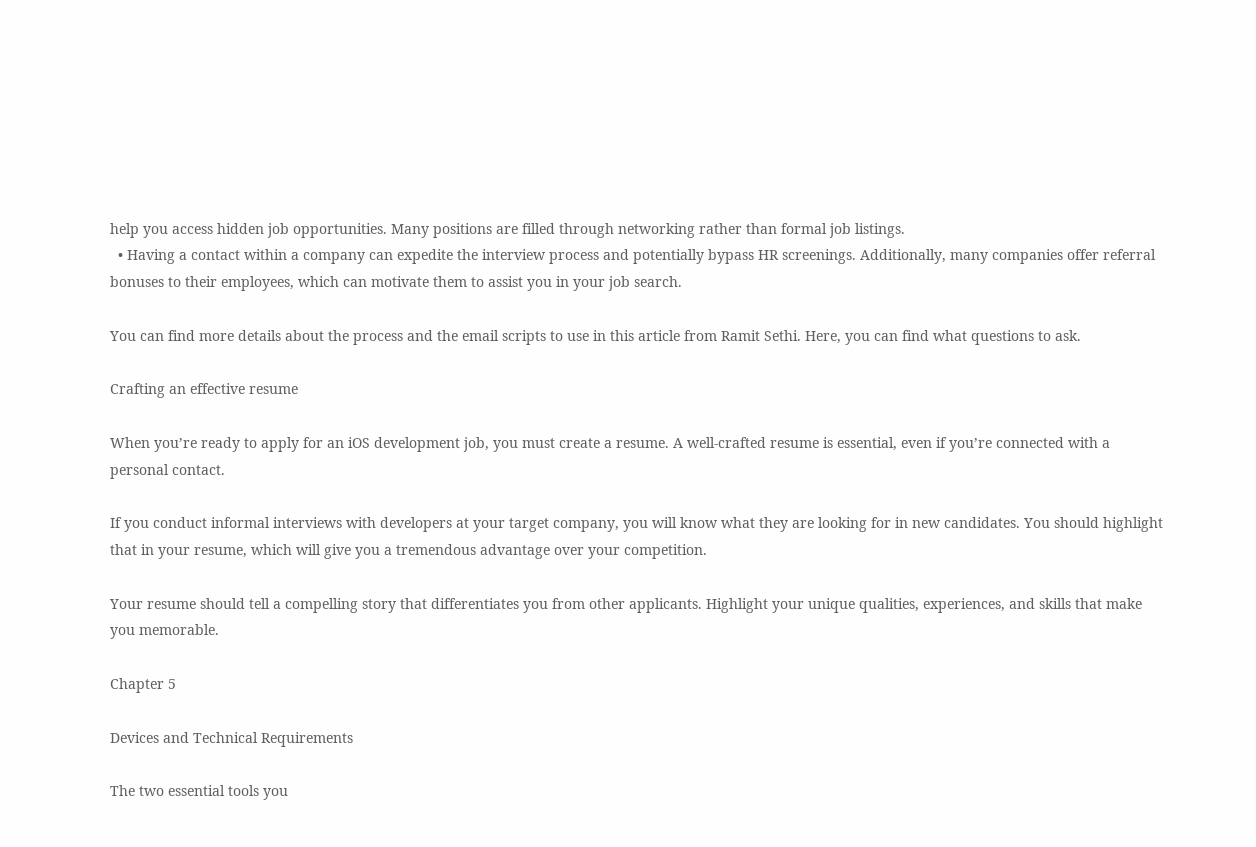help you access hidden job opportunities. Many positions are filled through networking rather than formal job listings.
  • Having a contact within a company can expedite the interview process and potentially bypass HR screenings. Additionally, many companies offer referral bonuses to their employees, which can motivate them to assist you in your job search.

You can find more details about the process and the email scripts to use in this article from Ramit Sethi. Here, you can find what questions to ask.

Crafting an effective resume

When you’re ready to apply for an iOS development job, you must create a resume. A well-crafted resume is essential, even if you’re connected with a personal contact.

If you conduct informal interviews with developers at your target company, you will know what they are looking for in new candidates. You should highlight that in your resume, which will give you a tremendous advantage over your competition.

Your resume should tell a compelling story that differentiates you from other applicants. Highlight your unique qualities, experiences, and skills that make you memorable.

Chapter 5

Devices and Technical Requirements

The two essential tools you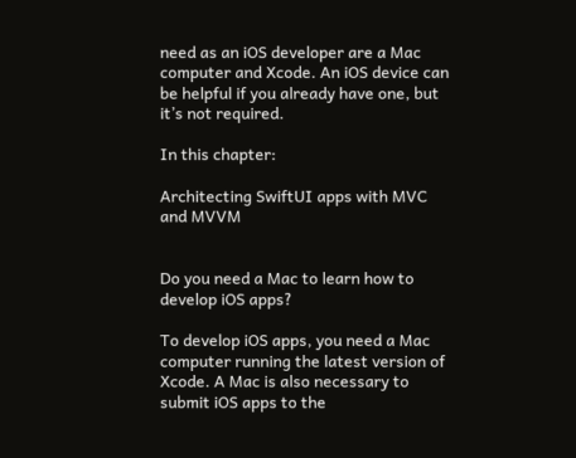need as an iOS developer are a Mac computer and Xcode. An iOS device can be helpful if you already have one, but it’s not required.

In this chapter:

Architecting SwiftUI apps with MVC and MVVM


Do you need a Mac to learn how to develop iOS apps?

To develop iOS apps, you need a Mac computer running the latest version of Xcode. A Mac is also necessary to submit iOS apps to the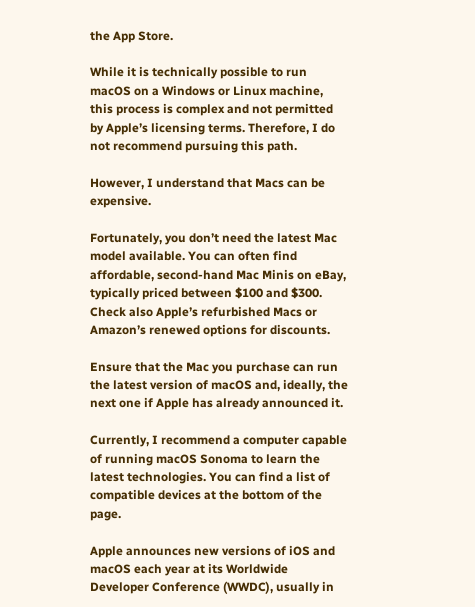the App Store.

While it is technically possible to run macOS on a Windows or Linux machine, this process is complex and not permitted by Apple’s licensing terms. Therefore, I do not recommend pursuing this path.

However, I understand that Macs can be expensive.

Fortunately, you don’t need the latest Mac model available. You can often find affordable, second-hand Mac Minis on eBay, typically priced between $100 and $300. Check also Apple’s refurbished Macs or Amazon’s renewed options for discounts.

Ensure that the Mac you purchase can run the latest version of macOS and, ideally, the next one if Apple has already announced it.

Currently, I recommend a computer capable of running macOS Sonoma to learn the latest technologies. You can find a list of compatible devices at the bottom of the page.

Apple announces new versions of iOS and macOS each year at its Worldwide Developer Conference (WWDC), usually in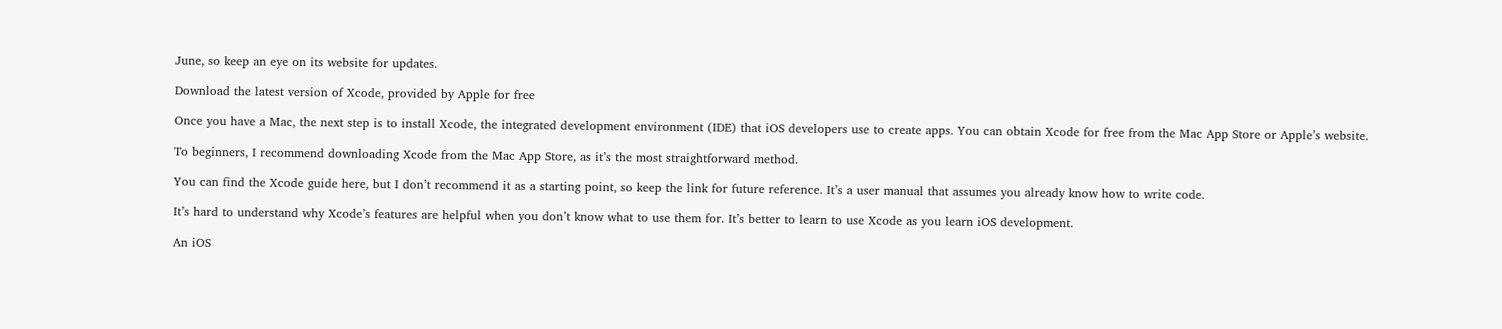June, so keep an eye on its website for updates.

Download the latest version of Xcode, provided by Apple for free

Once you have a Mac, the next step is to install Xcode, the integrated development environment (IDE) that iOS developers use to create apps. You can obtain Xcode for free from the Mac App Store or Apple’s website.

To beginners, I recommend downloading Xcode from the Mac App Store, as it’s the most straightforward method.

You can find the Xcode guide here, but I don’t recommend it as a starting point, so keep the link for future reference. It’s a user manual that assumes you already know how to write code.

It’s hard to understand why Xcode’s features are helpful when you don’t know what to use them for. It’s better to learn to use Xcode as you learn iOS development.

An iOS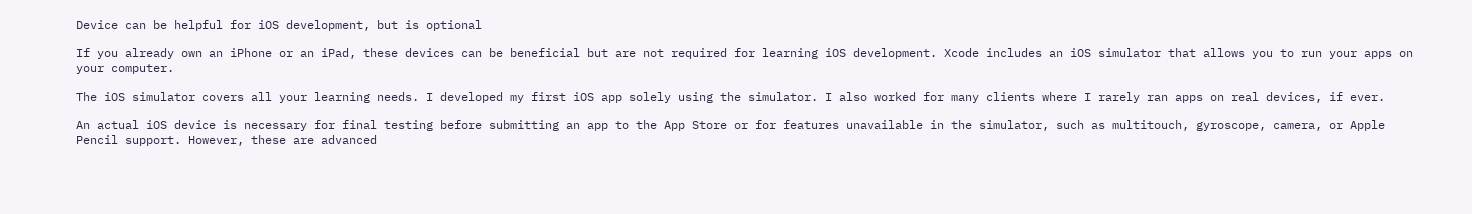Device can be helpful for iOS development, but is optional

If you already own an iPhone or an iPad, these devices can be beneficial but are not required for learning iOS development. Xcode includes an iOS simulator that allows you to run your apps on your computer.

The iOS simulator covers all your learning needs. I developed my first iOS app solely using the simulator. I also worked for many clients where I rarely ran apps on real devices, if ever.

An actual iOS device is necessary for final testing before submitting an app to the App Store or for features unavailable in the simulator, such as multitouch, gyroscope, camera, or Apple Pencil support. However, these are advanced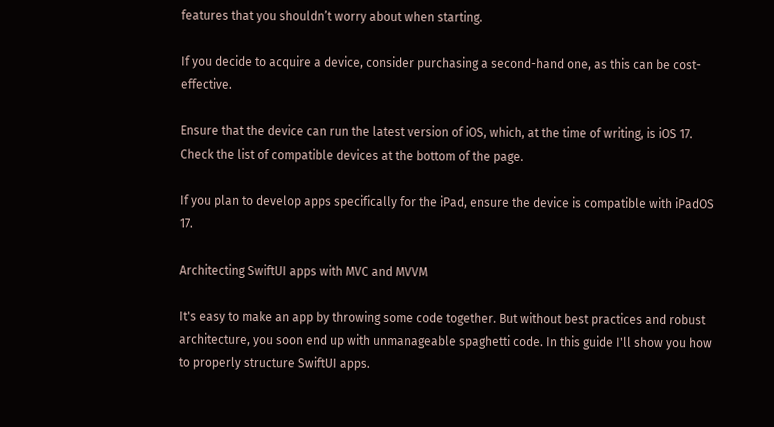features that you shouldn’t worry about when starting.

If you decide to acquire a device, consider purchasing a second-hand one, as this can be cost-effective.

Ensure that the device can run the latest version of iOS, which, at the time of writing, is iOS 17. Check the list of compatible devices at the bottom of the page.

If you plan to develop apps specifically for the iPad, ensure the device is compatible with iPadOS 17.

Architecting SwiftUI apps with MVC and MVVM

It's easy to make an app by throwing some code together. But without best practices and robust architecture, you soon end up with unmanageable spaghetti code. In this guide I'll show you how to properly structure SwiftUI apps.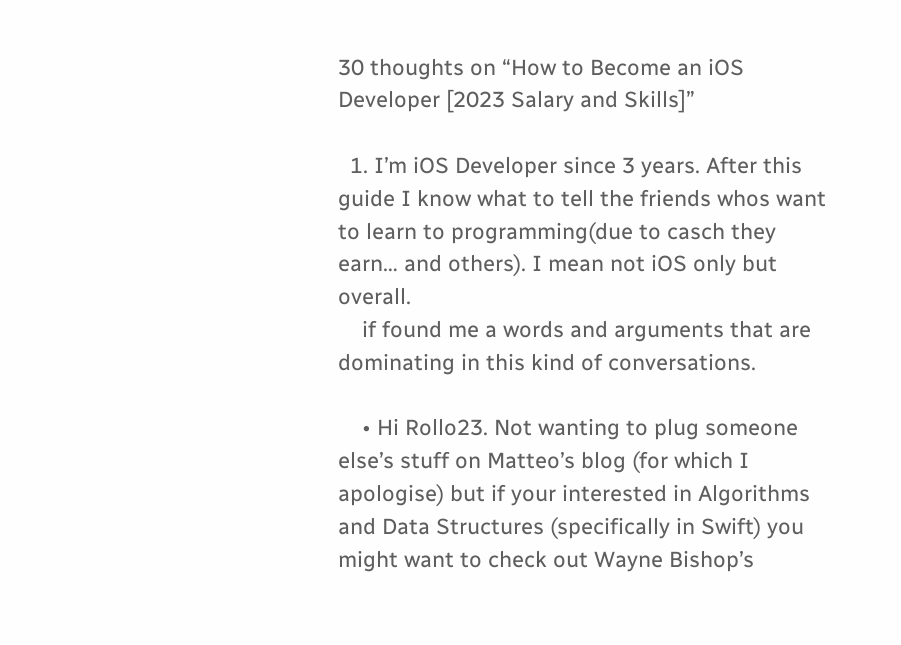30 thoughts on “How to Become an iOS Developer [2023 Salary and Skills]”

  1. I’m iOS Developer since 3 years. After this guide I know what to tell the friends whos want to learn to programming(due to casch they earn… and others). I mean not iOS only but overall.
    if found me a words and arguments that are dominating in this kind of conversations.

    • Hi Rollo23. Not wanting to plug someone else’s stuff on Matteo’s blog (for which I apologise) but if your interested in Algorithms and Data Structures (specifically in Swift) you might want to check out Wayne Bishop’s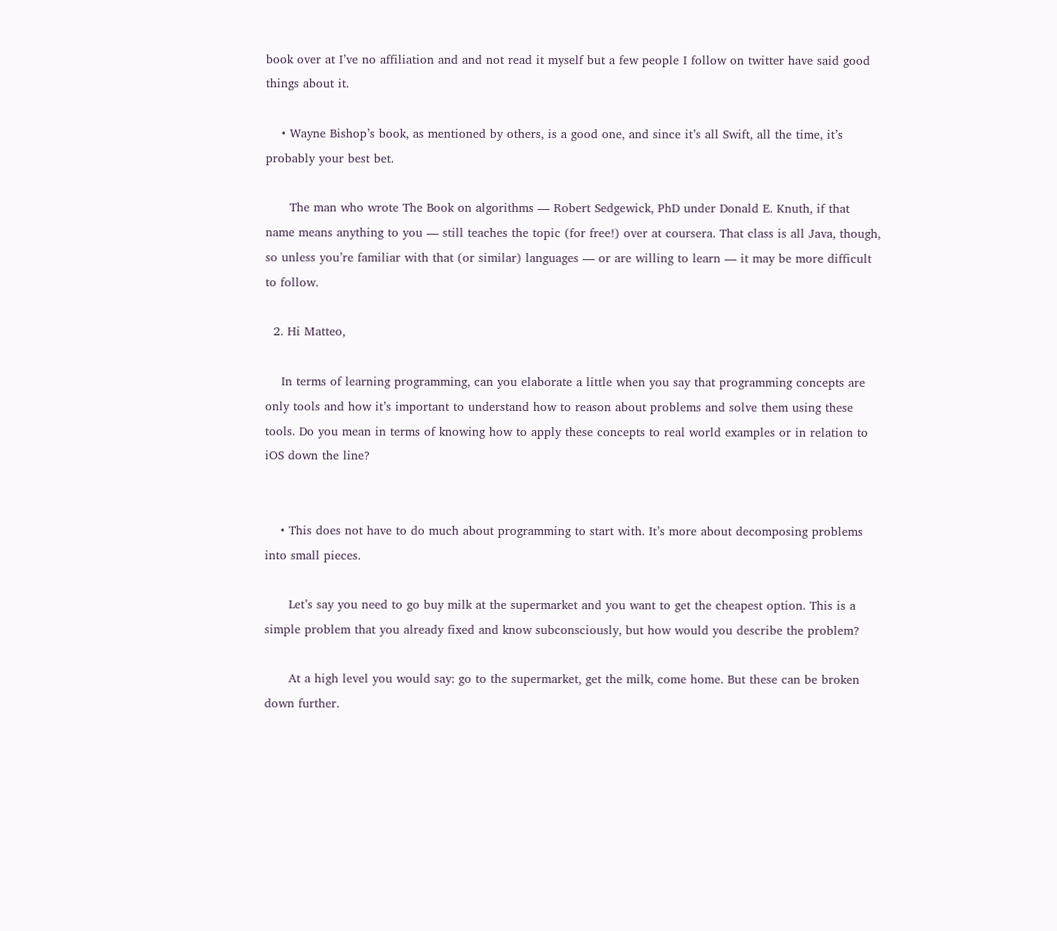book over at I’ve no affiliation and and not read it myself but a few people I follow on twitter have said good things about it.

    • Wayne Bishop’s book, as mentioned by others, is a good one, and since it’s all Swift, all the time, it’s probably your best bet.

      The man who wrote The Book on algorithms — Robert Sedgewick, PhD under Donald E. Knuth, if that name means anything to you — still teaches the topic (for free!) over at coursera. That class is all Java, though, so unless you’re familiar with that (or similar) languages — or are willing to learn — it may be more difficult to follow.

  2. Hi Matteo,

    In terms of learning programming, can you elaborate a little when you say that programming concepts are only tools and how it’s important to understand how to reason about problems and solve them using these tools. Do you mean in terms of knowing how to apply these concepts to real world examples or in relation to iOS down the line?


    • This does not have to do much about programming to start with. It’s more about decomposing problems into small pieces.

      Let’s say you need to go buy milk at the supermarket and you want to get the cheapest option. This is a simple problem that you already fixed and know subconsciously, but how would you describe the problem?

      At a high level you would say: go to the supermarket, get the milk, come home. But these can be broken down further.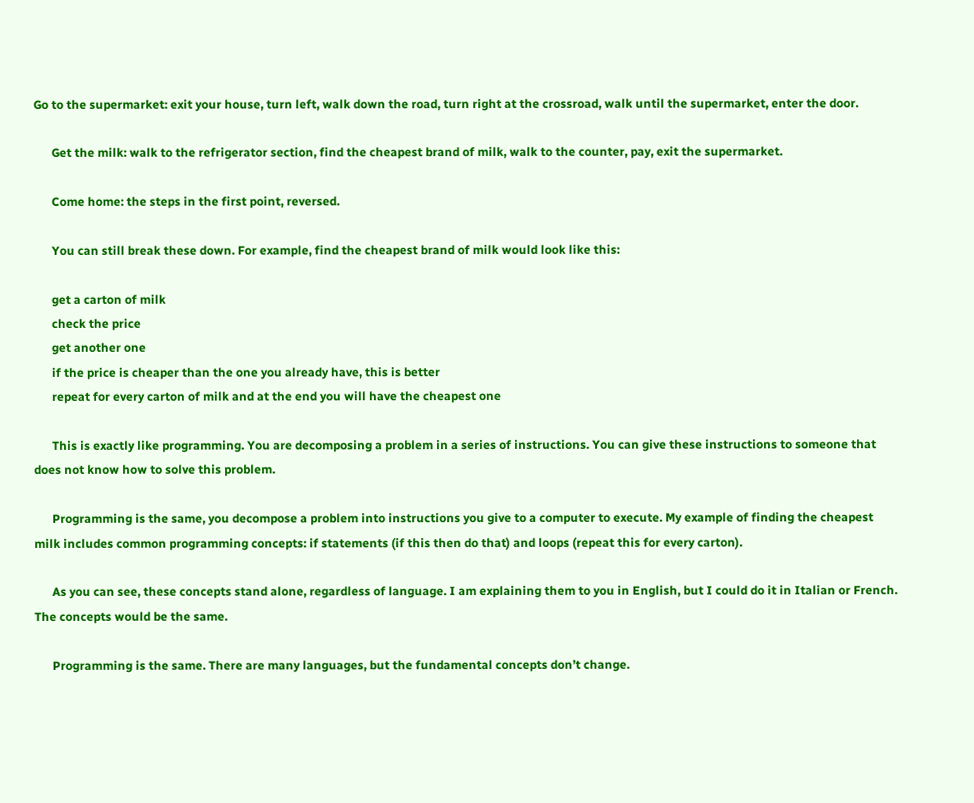Go to the supermarket: exit your house, turn left, walk down the road, turn right at the crossroad, walk until the supermarket, enter the door.

      Get the milk: walk to the refrigerator section, find the cheapest brand of milk, walk to the counter, pay, exit the supermarket.

      Come home: the steps in the first point, reversed.

      You can still break these down. For example, find the cheapest brand of milk would look like this:

      get a carton of milk
      check the price
      get another one
      if the price is cheaper than the one you already have, this is better
      repeat for every carton of milk and at the end you will have the cheapest one

      This is exactly like programming. You are decomposing a problem in a series of instructions. You can give these instructions to someone that does not know how to solve this problem.

      Programming is the same, you decompose a problem into instructions you give to a computer to execute. My example of finding the cheapest milk includes common programming concepts: if statements (if this then do that) and loops (repeat this for every carton).

      As you can see, these concepts stand alone, regardless of language. I am explaining them to you in English, but I could do it in Italian or French. The concepts would be the same.

      Programming is the same. There are many languages, but the fundamental concepts don’t change.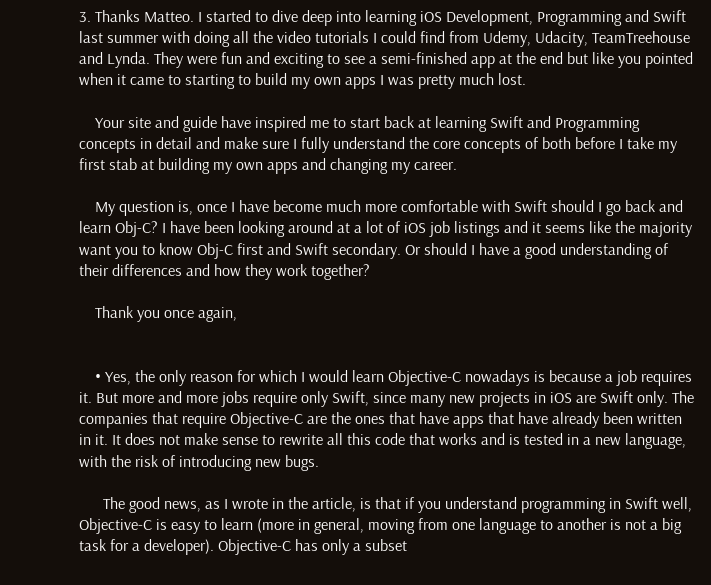3. Thanks Matteo. I started to dive deep into learning iOS Development, Programming and Swift last summer with doing all the video tutorials I could find from Udemy, Udacity, TeamTreehouse and Lynda. They were fun and exciting to see a semi-finished app at the end but like you pointed when it came to starting to build my own apps I was pretty much lost.

    Your site and guide have inspired me to start back at learning Swift and Programming concepts in detail and make sure I fully understand the core concepts of both before I take my first stab at building my own apps and changing my career.

    My question is, once I have become much more comfortable with Swift should I go back and learn Obj-C? I have been looking around at a lot of iOS job listings and it seems like the majority want you to know Obj-C first and Swift secondary. Or should I have a good understanding of their differences and how they work together?

    Thank you once again,


    • Yes, the only reason for which I would learn Objective-C nowadays is because a job requires it. But more and more jobs require only Swift, since many new projects in iOS are Swift only. The companies that require Objective-C are the ones that have apps that have already been written in it. It does not make sense to rewrite all this code that works and is tested in a new language, with the risk of introducing new bugs.

      The good news, as I wrote in the article, is that if you understand programming in Swift well, Objective-C is easy to learn (more in general, moving from one language to another is not a big task for a developer). Objective-C has only a subset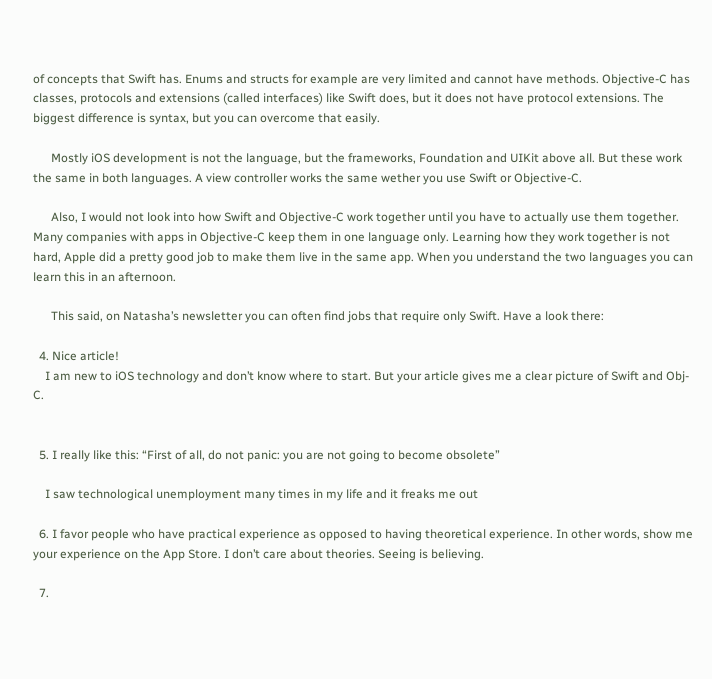of concepts that Swift has. Enums and structs for example are very limited and cannot have methods. Objective-C has classes, protocols and extensions (called interfaces) like Swift does, but it does not have protocol extensions. The biggest difference is syntax, but you can overcome that easily.

      Mostly iOS development is not the language, but the frameworks, Foundation and UIKit above all. But these work the same in both languages. A view controller works the same wether you use Swift or Objective-C.

      Also, I would not look into how Swift and Objective-C work together until you have to actually use them together. Many companies with apps in Objective-C keep them in one language only. Learning how they work together is not hard, Apple did a pretty good job to make them live in the same app. When you understand the two languages you can learn this in an afternoon.

      This said, on Natasha’s newsletter you can often find jobs that require only Swift. Have a look there:

  4. Nice article!
    I am new to iOS technology and don’t know where to start. But your article gives me a clear picture of Swift and Obj-C.


  5. I really like this: “First of all, do not panic: you are not going to become obsolete”

    I saw technological unemployment many times in my life and it freaks me out

  6. I favor people who have practical experience as opposed to having theoretical experience. In other words, show me your experience on the App Store. I don’t care about theories. Seeing is believing.

  7.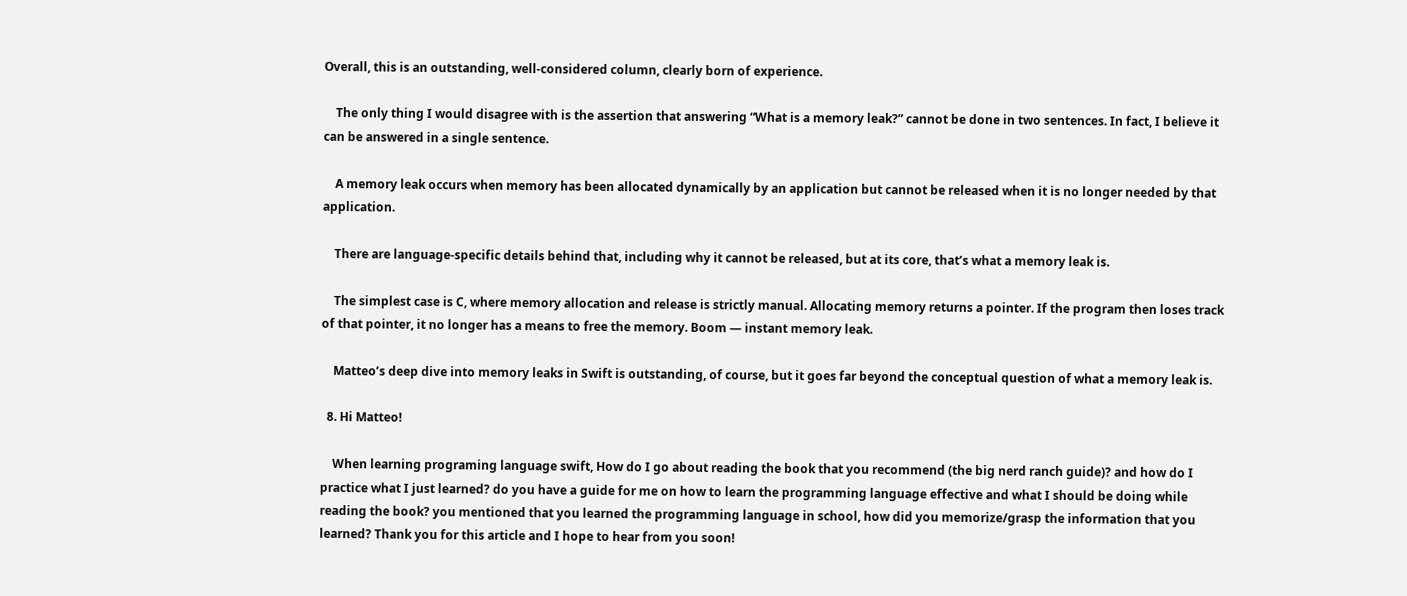Overall, this is an outstanding, well-considered column, clearly born of experience.

    The only thing I would disagree with is the assertion that answering “What is a memory leak?” cannot be done in two sentences. In fact, I believe it can be answered in a single sentence.

    A memory leak occurs when memory has been allocated dynamically by an application but cannot be released when it is no longer needed by that application.

    There are language-specific details behind that, including why it cannot be released, but at its core, that’s what a memory leak is.

    The simplest case is C, where memory allocation and release is strictly manual. Allocating memory returns a pointer. If the program then loses track of that pointer, it no longer has a means to free the memory. Boom — instant memory leak.

    Matteo’s deep dive into memory leaks in Swift is outstanding, of course, but it goes far beyond the conceptual question of what a memory leak is.

  8. Hi Matteo!

    When learning programing language swift, How do I go about reading the book that you recommend (the big nerd ranch guide)? and how do I practice what I just learned? do you have a guide for me on how to learn the programming language effective and what I should be doing while reading the book? you mentioned that you learned the programming language in school, how did you memorize/grasp the information that you learned? Thank you for this article and I hope to hear from you soon!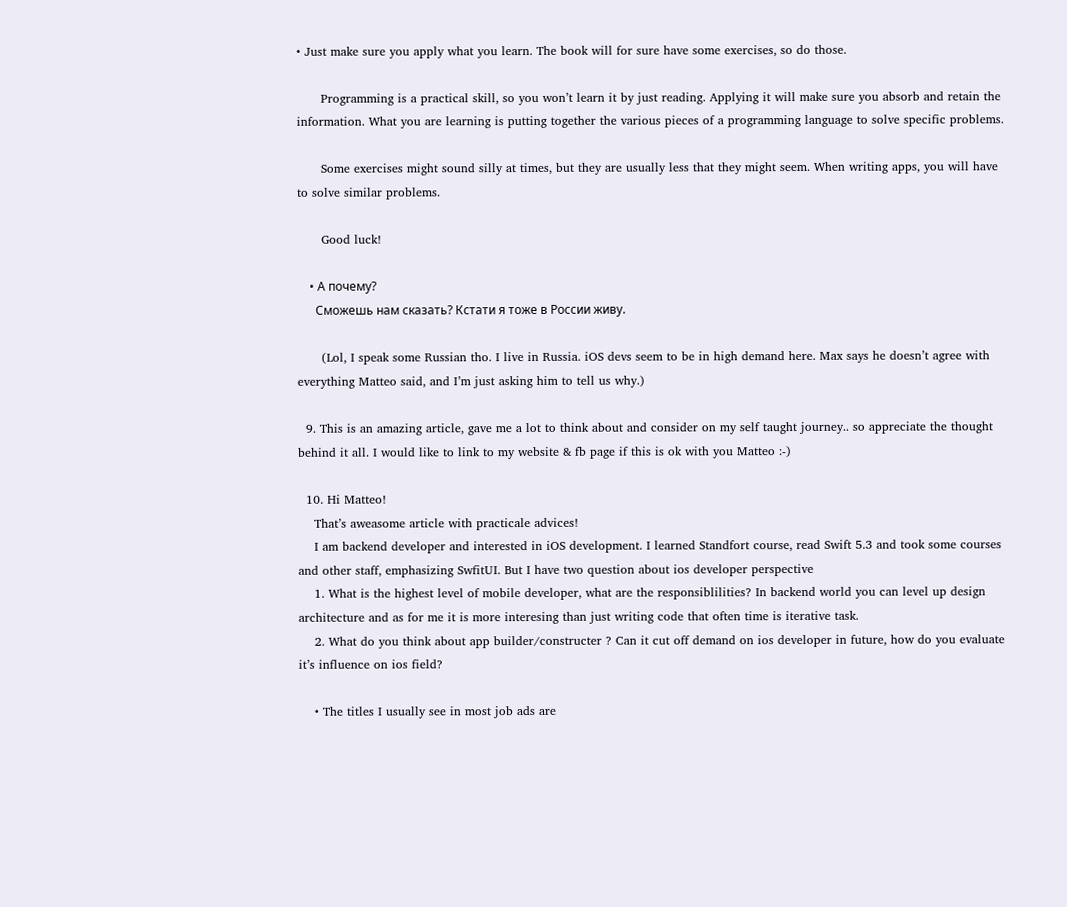• Just make sure you apply what you learn. The book will for sure have some exercises, so do those.

      Programming is a practical skill, so you won’t learn it by just reading. Applying it will make sure you absorb and retain the information. What you are learning is putting together the various pieces of a programming language to solve specific problems.

      Some exercises might sound silly at times, but they are usually less that they might seem. When writing apps, you will have to solve similar problems.

      Good luck!

    • А почему?
      Сможешь нам сказать? Кстати я тоже в России живу.

      (Lol, I speak some Russian tho. I live in Russia. iOS devs seem to be in high demand here. Max says he doesn’t agree with everything Matteo said, and I’m just asking him to tell us why.)

  9. This is an amazing article, gave me a lot to think about and consider on my self taught journey.. so appreciate the thought behind it all. I would like to link to my website & fb page if this is ok with you Matteo :-)

  10. Hi Matteo!
    That’s aweasome article with practicale advices!
    I am backend developer and interested in iOS development. I learned Standfort course, read Swift 5.3 and took some courses and other staff, emphasizing SwfitUI. But I have two question about ios developer perspective
    1. What is the highest level of mobile developer, what are the responsiblilities? In backend world you can level up design architecture and as for me it is more interesing than just writing code that often time is iterative task.
    2. What do you think about app builder/constructer ? Can it cut off demand on ios developer in future, how do you evaluate it’s influence on ios field?

    • The titles I usually see in most job ads are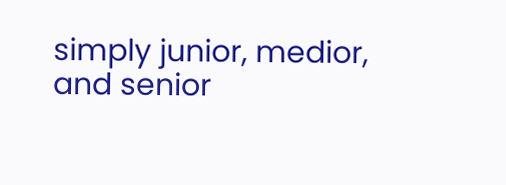simply junior, medior, and senior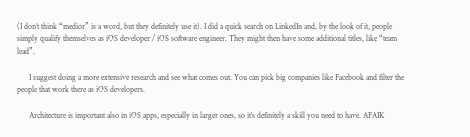(I don’t think “medior” is a word, but they definitely use it). I did a quick search on LinkedIn and, by the look of it, people simply qualify themselves as iOS developer / iOS software engineer. They might then have some additional titles, like “team lead”.

      I suggest doing a more extensive research and see what comes out. You can pick big companies like Facebook and filter the people that work there as iOS developers.

      Architecture is important also in iOS apps, especially in larger ones, so it’s definitely a skill you need to have. AFAIK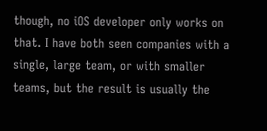though, no iOS developer only works on that. I have both seen companies with a single, large team, or with smaller teams, but the result is usually the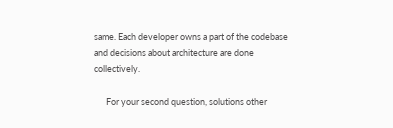same. Each developer owns a part of the codebase and decisions about architecture are done collectively.

      For your second question, solutions other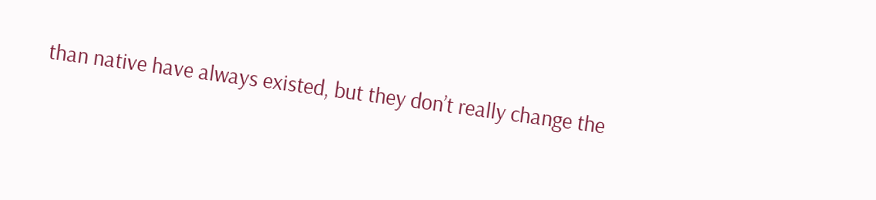than native have always existed, but they don’t really change the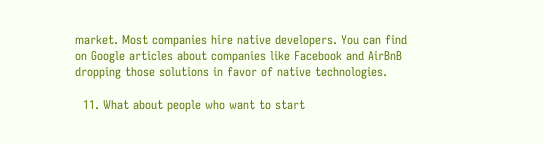market. Most companies hire native developers. You can find on Google articles about companies like Facebook and AirBnB dropping those solutions in favor of native technologies.

  11. What about people who want to start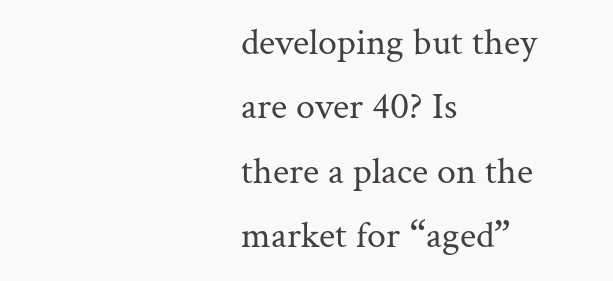developing but they are over 40? Is there a place on the market for “aged”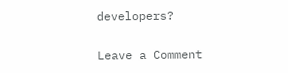developers?


Leave a Comment